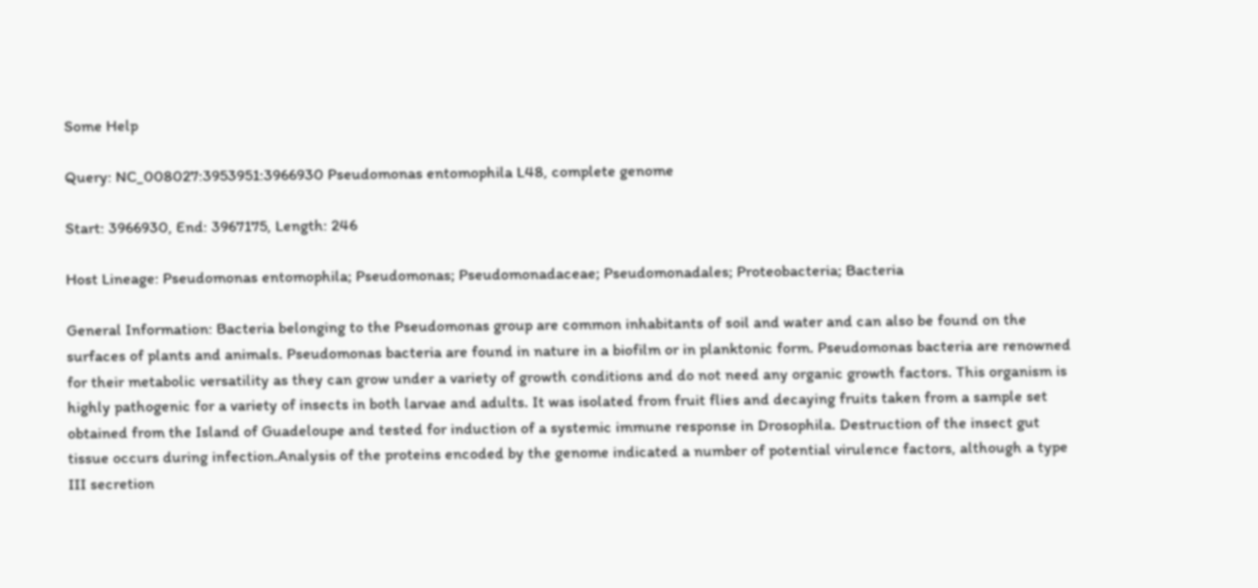Some Help

Query: NC_008027:3953951:3966930 Pseudomonas entomophila L48, complete genome

Start: 3966930, End: 3967175, Length: 246

Host Lineage: Pseudomonas entomophila; Pseudomonas; Pseudomonadaceae; Pseudomonadales; Proteobacteria; Bacteria

General Information: Bacteria belonging to the Pseudomonas group are common inhabitants of soil and water and can also be found on the surfaces of plants and animals. Pseudomonas bacteria are found in nature in a biofilm or in planktonic form. Pseudomonas bacteria are renowned for their metabolic versatility as they can grow under a variety of growth conditions and do not need any organic growth factors. This organism is highly pathogenic for a variety of insects in both larvae and adults. It was isolated from fruit flies and decaying fruits taken from a sample set obtained from the Island of Guadeloupe and tested for induction of a systemic immune response in Drosophila. Destruction of the insect gut tissue occurs during infection.Analysis of the proteins encoded by the genome indicated a number of potential virulence factors, although a type III secretion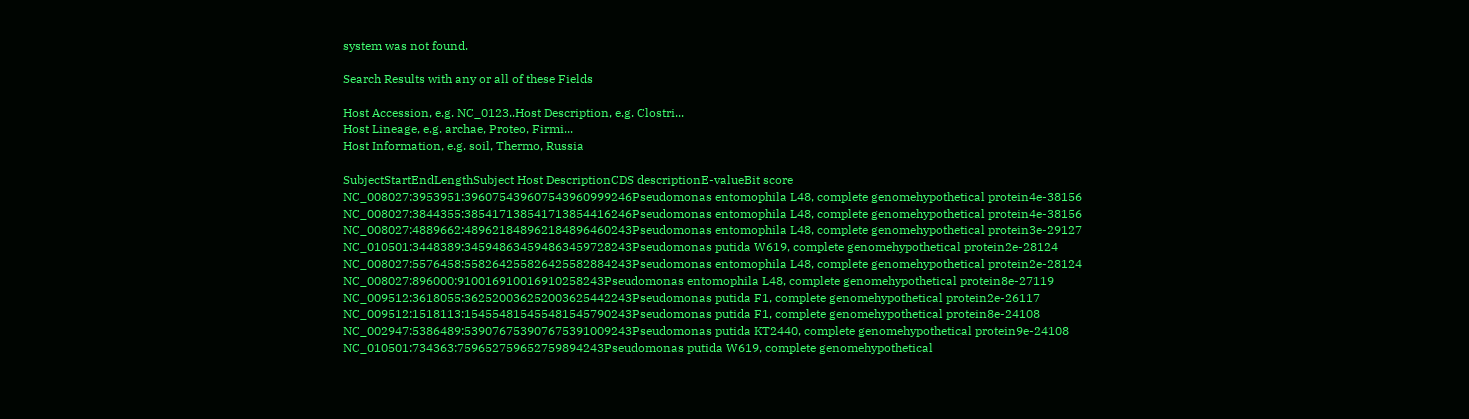system was not found.

Search Results with any or all of these Fields

Host Accession, e.g. NC_0123..Host Description, e.g. Clostri...
Host Lineage, e.g. archae, Proteo, Firmi...
Host Information, e.g. soil, Thermo, Russia

SubjectStartEndLengthSubject Host DescriptionCDS descriptionE-valueBit score
NC_008027:3953951:396075439607543960999246Pseudomonas entomophila L48, complete genomehypothetical protein4e-38156
NC_008027:3844355:385417138541713854416246Pseudomonas entomophila L48, complete genomehypothetical protein4e-38156
NC_008027:4889662:489621848962184896460243Pseudomonas entomophila L48, complete genomehypothetical protein3e-29127
NC_010501:3448389:345948634594863459728243Pseudomonas putida W619, complete genomehypothetical protein2e-28124
NC_008027:5576458:558264255826425582884243Pseudomonas entomophila L48, complete genomehypothetical protein2e-28124
NC_008027:896000:910016910016910258243Pseudomonas entomophila L48, complete genomehypothetical protein8e-27119
NC_009512:3618055:362520036252003625442243Pseudomonas putida F1, complete genomehypothetical protein2e-26117
NC_009512:1518113:154554815455481545790243Pseudomonas putida F1, complete genomehypothetical protein8e-24108
NC_002947:5386489:539076753907675391009243Pseudomonas putida KT2440, complete genomehypothetical protein9e-24108
NC_010501:734363:759652759652759894243Pseudomonas putida W619, complete genomehypothetical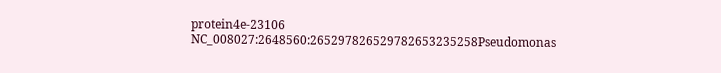protein4e-23106
NC_008027:2648560:265297826529782653235258Pseudomonas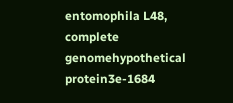entomophila L48, complete genomehypothetical protein3e-1684